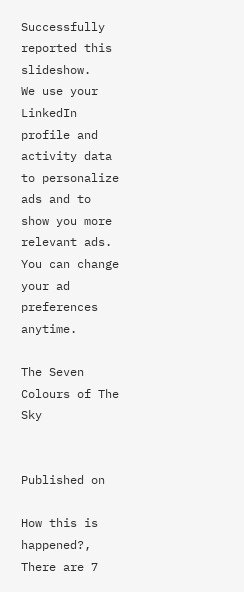Successfully reported this slideshow.
We use your LinkedIn profile and activity data to personalize ads and to show you more relevant ads. You can change your ad preferences anytime.

The Seven Colours of The Sky


Published on

How this is happened?,
There are 7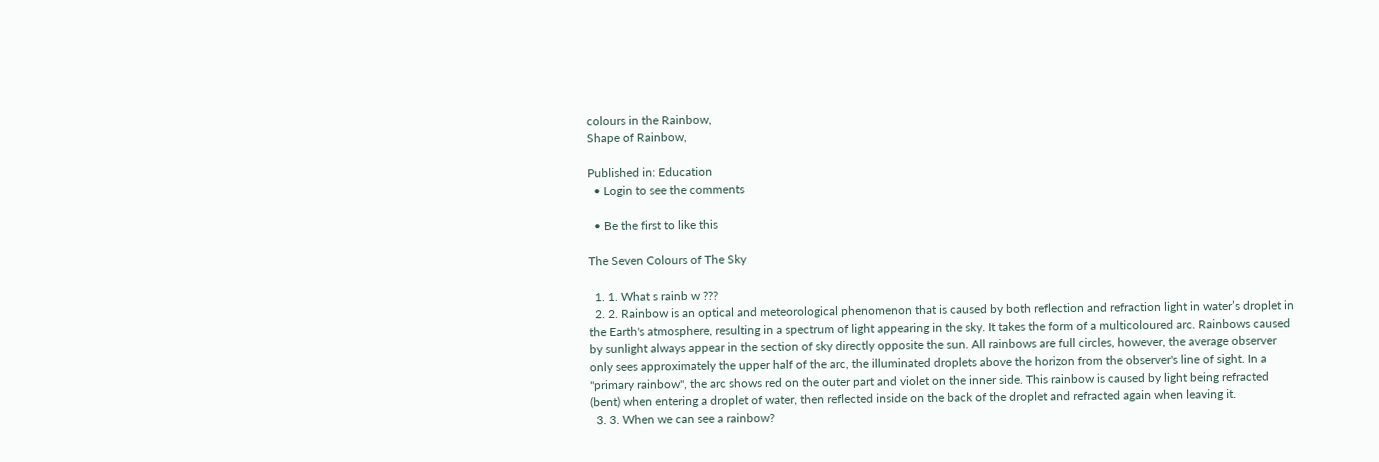colours in the Rainbow,
Shape of Rainbow,

Published in: Education
  • Login to see the comments

  • Be the first to like this

The Seven Colours of The Sky

  1. 1. What s rainb w ???
  2. 2. Rainbow is an optical and meteorological phenomenon that is caused by both reflection and refraction light in water’s droplet in the Earth's atmosphere, resulting in a spectrum of light appearing in the sky. It takes the form of a multicoloured arc. Rainbows caused by sunlight always appear in the section of sky directly opposite the sun. All rainbows are full circles, however, the average observer only sees approximately the upper half of the arc, the illuminated droplets above the horizon from the observer's line of sight. In a "primary rainbow", the arc shows red on the outer part and violet on the inner side. This rainbow is caused by light being refracted (bent) when entering a droplet of water, then reflected inside on the back of the droplet and refracted again when leaving it.
  3. 3. When we can see a rainbow?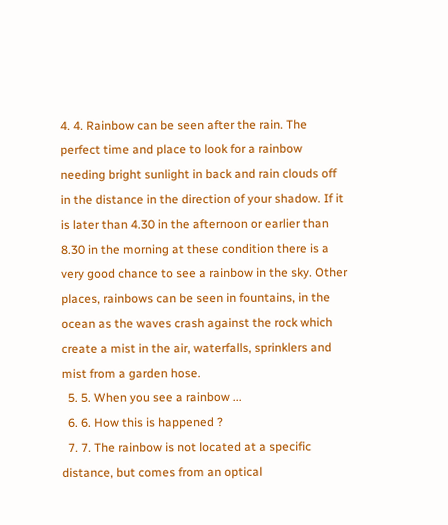4. 4. Rainbow can be seen after the rain. The perfect time and place to look for a rainbow needing bright sunlight in back and rain clouds off in the distance in the direction of your shadow. If it is later than 4.30 in the afternoon or earlier than 8.30 in the morning at these condition there is a very good chance to see a rainbow in the sky. Other places, rainbows can be seen in fountains, in the ocean as the waves crash against the rock which create a mist in the air, waterfalls, sprinklers and mist from a garden hose.
  5. 5. When you see a rainbow ...
  6. 6. How this is happened ?
  7. 7. The rainbow is not located at a specific distance, but comes from an optical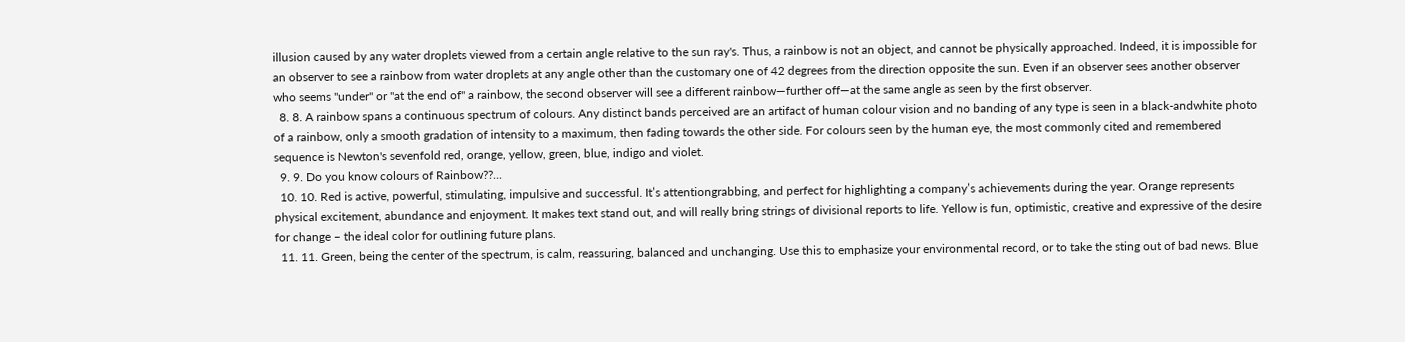illusion caused by any water droplets viewed from a certain angle relative to the sun ray's. Thus, a rainbow is not an object, and cannot be physically approached. Indeed, it is impossible for an observer to see a rainbow from water droplets at any angle other than the customary one of 42 degrees from the direction opposite the sun. Even if an observer sees another observer who seems "under" or "at the end of" a rainbow, the second observer will see a different rainbow—further off—at the same angle as seen by the first observer.
  8. 8. A rainbow spans a continuous spectrum of colours. Any distinct bands perceived are an artifact of human colour vision and no banding of any type is seen in a black-andwhite photo of a rainbow, only a smooth gradation of intensity to a maximum, then fading towards the other side. For colours seen by the human eye, the most commonly cited and remembered sequence is Newton's sevenfold red, orange, yellow, green, blue, indigo and violet.
  9. 9. Do you know colours of Rainbow??...
  10. 10. Red is active, powerful, stimulating, impulsive and successful. It’s attentiongrabbing, and perfect for highlighting a company’s achievements during the year. Orange represents physical excitement, abundance and enjoyment. It makes text stand out, and will really bring strings of divisional reports to life. Yellow is fun, optimistic, creative and expressive of the desire for change – the ideal color for outlining future plans.
  11. 11. Green, being the center of the spectrum, is calm, reassuring, balanced and unchanging. Use this to emphasize your environmental record, or to take the sting out of bad news. Blue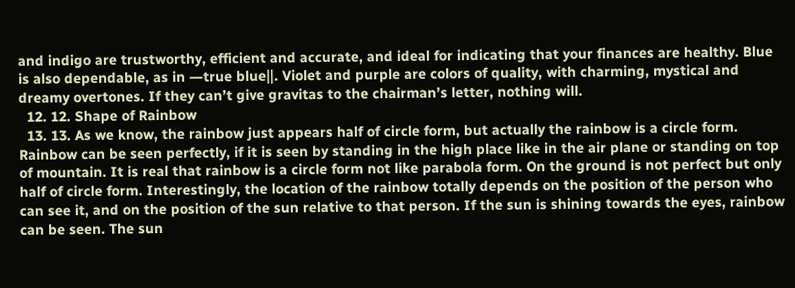and indigo are trustworthy, efficient and accurate, and ideal for indicating that your finances are healthy. Blue is also dependable, as in ―true blue‖. Violet and purple are colors of quality, with charming, mystical and dreamy overtones. If they can’t give gravitas to the chairman’s letter, nothing will.
  12. 12. Shape of Rainbow
  13. 13. As we know, the rainbow just appears half of circle form, but actually the rainbow is a circle form. Rainbow can be seen perfectly, if it is seen by standing in the high place like in the air plane or standing on top of mountain. It is real that rainbow is a circle form not like parabola form. On the ground is not perfect but only half of circle form. Interestingly, the location of the rainbow totally depends on the position of the person who can see it, and on the position of the sun relative to that person. If the sun is shining towards the eyes, rainbow can be seen. The sun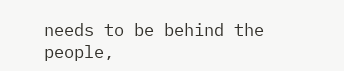needs to be behind the people,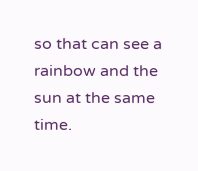so that can see a rainbow and the sun at the same time.